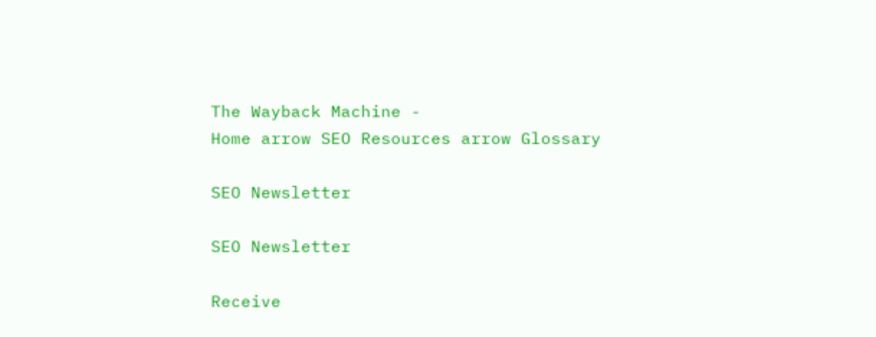The Wayback Machine -
Home arrow SEO Resources arrow Glossary

SEO Newsletter

SEO Newsletter

Receive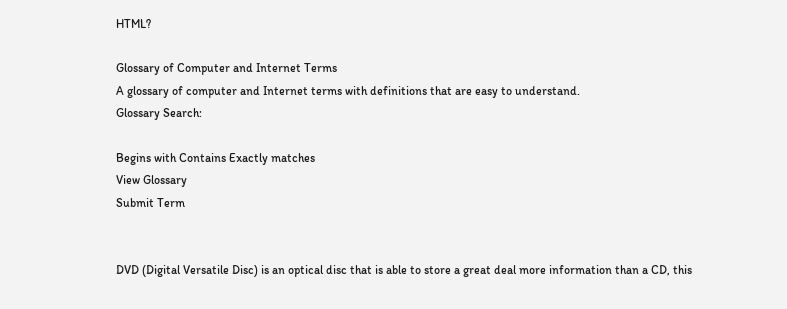HTML?

Glossary of Computer and Internet Terms
A glossary of computer and Internet terms with definitions that are easy to understand.
Glossary Search:

Begins with Contains Exactly matches
View Glossary
Submit Term


DVD (Digital Versatile Disc) is an optical disc that is able to store a great deal more information than a CD, this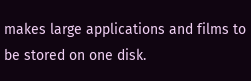makes large applications and films to be stored on one disk.